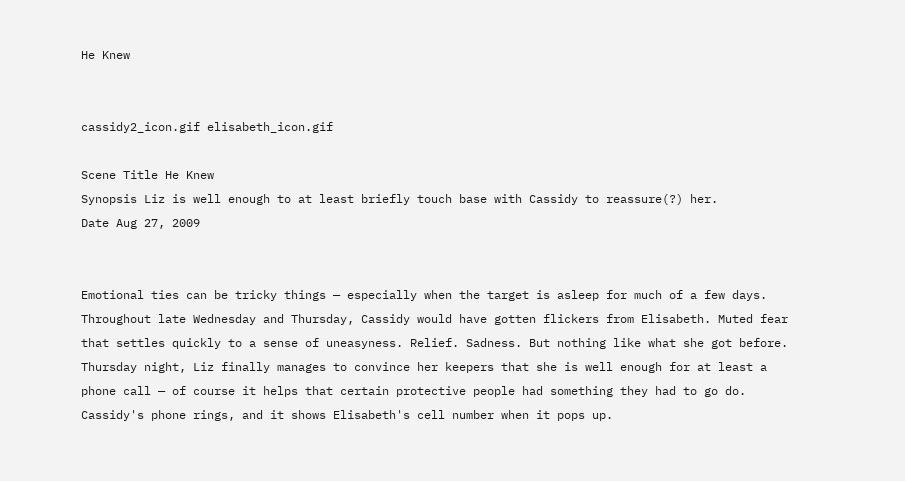He Knew


cassidy2_icon.gif elisabeth_icon.gif

Scene Title He Knew
Synopsis Liz is well enough to at least briefly touch base with Cassidy to reassure(?) her.
Date Aug 27, 2009


Emotional ties can be tricky things — especially when the target is asleep for much of a few days. Throughout late Wednesday and Thursday, Cassidy would have gotten flickers from Elisabeth. Muted fear that settles quickly to a sense of uneasyness. Relief. Sadness. But nothing like what she got before. Thursday night, Liz finally manages to convince her keepers that she is well enough for at least a phone call — of course it helps that certain protective people had something they had to go do. Cassidy's phone rings, and it shows Elisabeth's cell number when it pops up.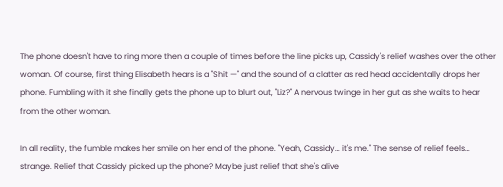The phone doesn't have to ring more then a couple of times before the line picks up, Cassidy's relief washes over the other woman. Of course, first thing Elisabeth hears is a "Shit —" and the sound of a clatter as red head accidentally drops her phone. Fumbling with it she finally gets the phone up to blurt out, "Liz?" A nervous twinge in her gut as she waits to hear from the other woman.

In all reality, the fumble makes her smile on her end of the phone. "Yeah, Cassidy… it's me." The sense of relief feels… strange. Relief that Cassidy picked up the phone? Maybe just relief that she's alive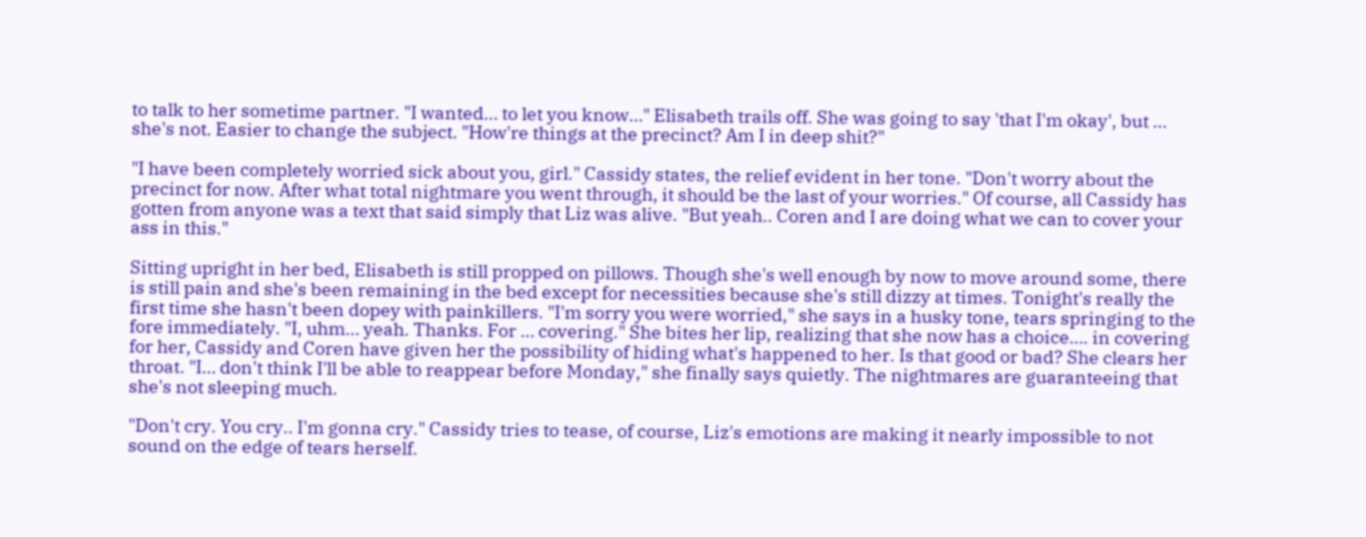to talk to her sometime partner. "I wanted… to let you know…" Elisabeth trails off. She was going to say 'that I'm okay', but … she's not. Easier to change the subject. "How're things at the precinct? Am I in deep shit?"

"I have been completely worried sick about you, girl." Cassidy states, the relief evident in her tone. "Don't worry about the precinct for now. After what total nightmare you went through, it should be the last of your worries." Of course, all Cassidy has gotten from anyone was a text that said simply that Liz was alive. "But yeah.. Coren and I are doing what we can to cover your ass in this."

Sitting upright in her bed, Elisabeth is still propped on pillows. Though she's well enough by now to move around some, there is still pain and she's been remaining in the bed except for necessities because she's still dizzy at times. Tonight's really the first time she hasn't been dopey with painkillers. "I'm sorry you were worried," she says in a husky tone, tears springing to the fore immediately. "I, uhm… yeah. Thanks. For … covering." She bites her lip, realizing that she now has a choice…. in covering for her, Cassidy and Coren have given her the possibility of hiding what's happened to her. Is that good or bad? She clears her throat. "I… don't think I'll be able to reappear before Monday," she finally says quietly. The nightmares are guaranteeing that she's not sleeping much.

"Don't cry. You cry.. I'm gonna cry." Cassidy tries to tease, of course, Liz's emotions are making it nearly impossible to not sound on the edge of tears herself.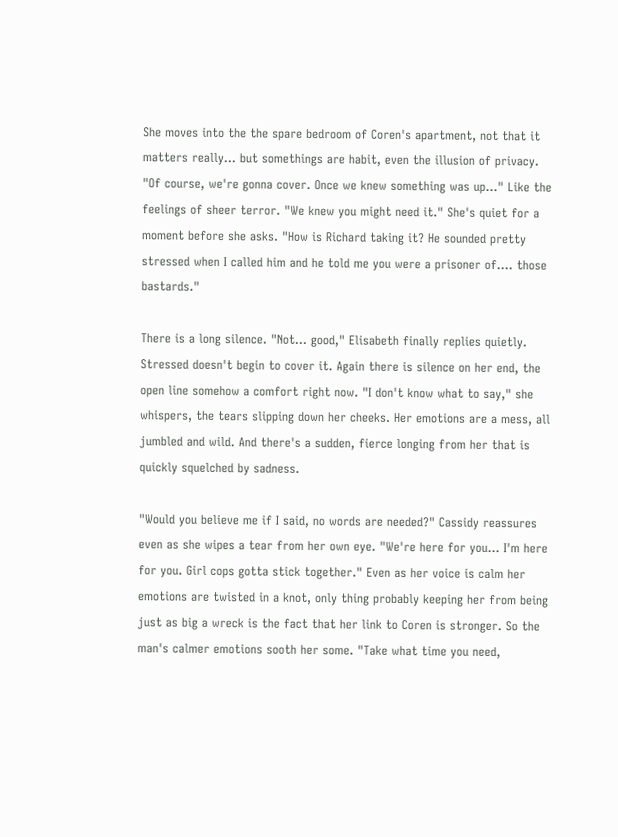She moves into the the spare bedroom of Coren's apartment, not that it matters really… but somethings are habit, even the illusion of privacy. "Of course, we're gonna cover. Once we knew something was up…" Like the feelings of sheer terror. "We knew you might need it." She's quiet for a moment before she asks. "How is Richard taking it? He sounded pretty stressed when I called him and he told me you were a prisoner of…. those bastards."

There is a long silence. "Not… good," Elisabeth finally replies quietly. Stressed doesn't begin to cover it. Again there is silence on her end, the open line somehow a comfort right now. "I don't know what to say," she whispers, the tears slipping down her cheeks. Her emotions are a mess, all jumbled and wild. And there's a sudden, fierce longing from her that is quickly squelched by sadness.

"Would you believe me if I said, no words are needed?" Cassidy reassures even as she wipes a tear from her own eye. "We're here for you… I'm here for you. Girl cops gotta stick together." Even as her voice is calm her emotions are twisted in a knot, only thing probably keeping her from being just as big a wreck is the fact that her link to Coren is stronger. So the man's calmer emotions sooth her some. "Take what time you need,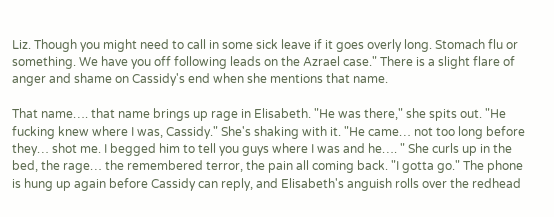Liz. Though you might need to call in some sick leave if it goes overly long. Stomach flu or something. We have you off following leads on the Azrael case." There is a slight flare of anger and shame on Cassidy's end when she mentions that name.

That name…. that name brings up rage in Elisabeth. "He was there," she spits out. "He fucking knew where I was, Cassidy." She's shaking with it. "He came… not too long before they… shot me. I begged him to tell you guys where I was and he…. " She curls up in the bed, the rage… the remembered terror, the pain all coming back. "I gotta go." The phone is hung up again before Cassidy can reply, and Elisabeth's anguish rolls over the redhead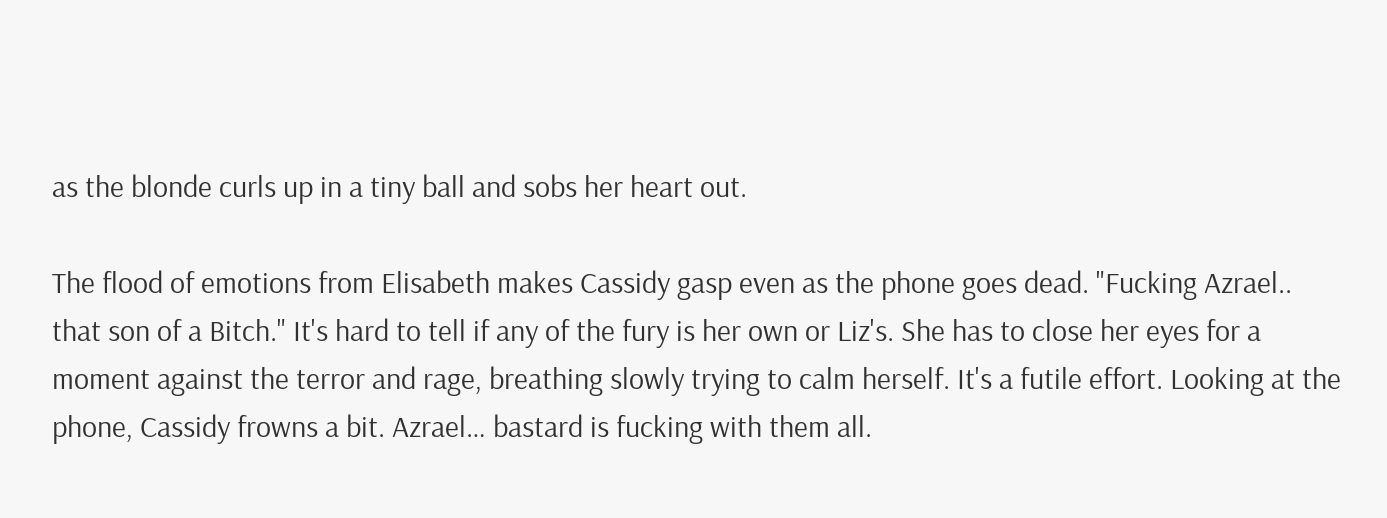as the blonde curls up in a tiny ball and sobs her heart out.

The flood of emotions from Elisabeth makes Cassidy gasp even as the phone goes dead. "Fucking Azrael.. that son of a Bitch." It's hard to tell if any of the fury is her own or Liz's. She has to close her eyes for a moment against the terror and rage, breathing slowly trying to calm herself. It's a futile effort. Looking at the phone, Cassidy frowns a bit. Azrael… bastard is fucking with them all.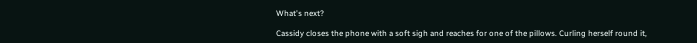What's next?

Cassidy closes the phone with a soft sigh and reaches for one of the pillows. Curling herself round it,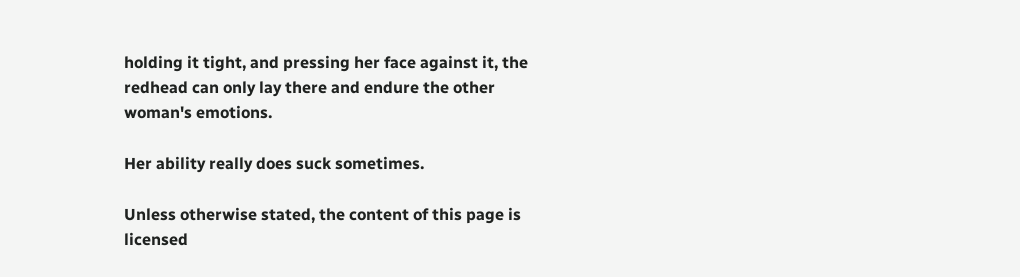holding it tight, and pressing her face against it, the redhead can only lay there and endure the other woman's emotions.

Her ability really does suck sometimes.

Unless otherwise stated, the content of this page is licensed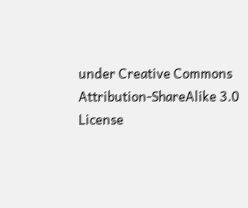under Creative Commons Attribution-ShareAlike 3.0 License